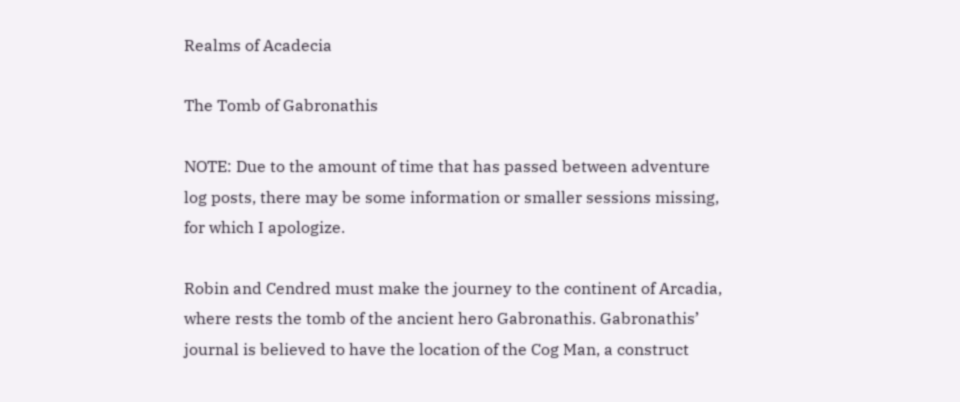Realms of Acadecia

The Tomb of Gabronathis

NOTE: Due to the amount of time that has passed between adventure log posts, there may be some information or smaller sessions missing, for which I apologize.

Robin and Cendred must make the journey to the continent of Arcadia, where rests the tomb of the ancient hero Gabronathis. Gabronathis’ journal is believed to have the location of the Cog Man, a construct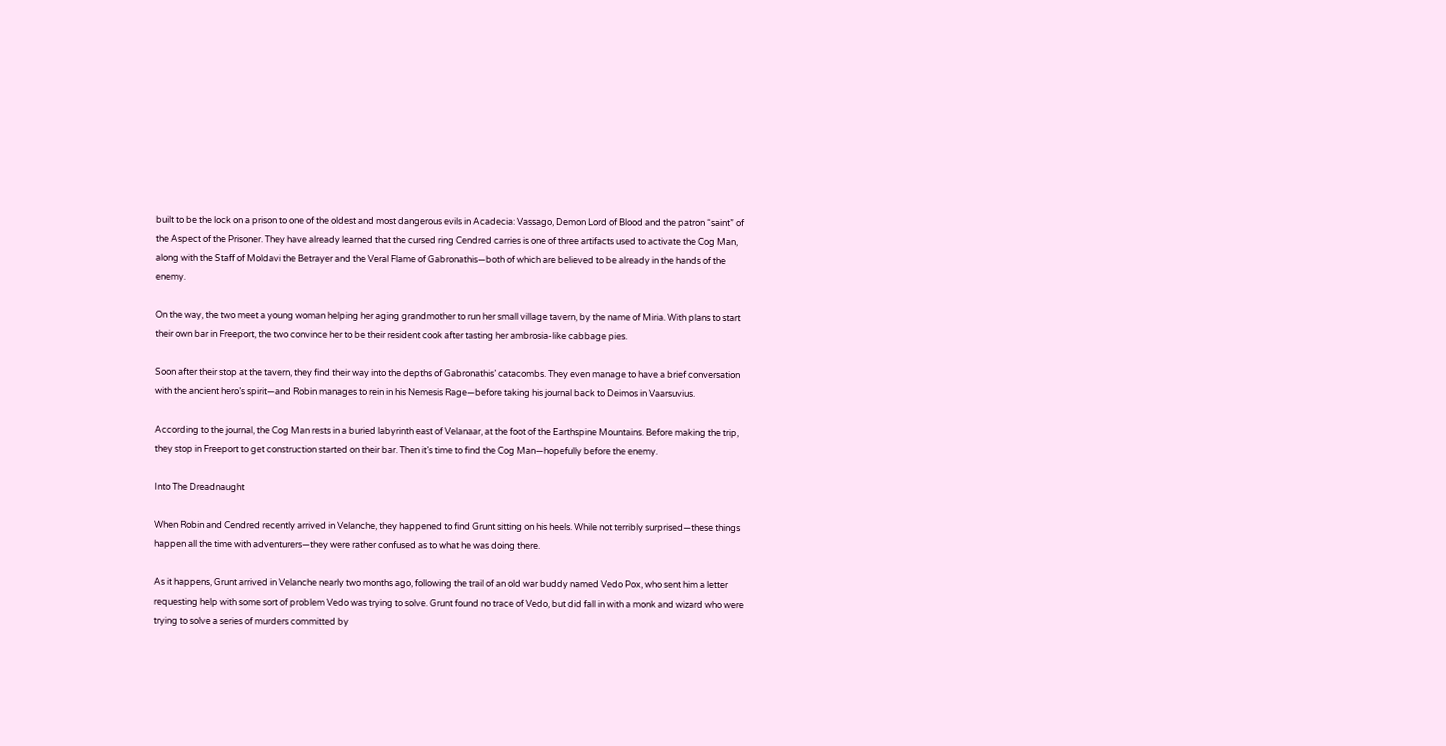built to be the lock on a prison to one of the oldest and most dangerous evils in Acadecia: Vassago, Demon Lord of Blood and the patron “saint” of the Aspect of the Prisoner. They have already learned that the cursed ring Cendred carries is one of three artifacts used to activate the Cog Man, along with the Staff of Moldavi the Betrayer and the Veral Flame of Gabronathis—both of which are believed to be already in the hands of the enemy.

On the way, the two meet a young woman helping her aging grandmother to run her small village tavern, by the name of Miria. With plans to start their own bar in Freeport, the two convince her to be their resident cook after tasting her ambrosia-like cabbage pies.

Soon after their stop at the tavern, they find their way into the depths of Gabronathis’ catacombs. They even manage to have a brief conversation with the ancient hero’s spirit—and Robin manages to rein in his Nemesis Rage—before taking his journal back to Deimos in Vaarsuvius.

According to the journal, the Cog Man rests in a buried labyrinth east of Velanaar, at the foot of the Earthspine Mountains. Before making the trip, they stop in Freeport to get construction started on their bar. Then it’s time to find the Cog Man—hopefully before the enemy.

Into The Dreadnaught

When Robin and Cendred recently arrived in Velanche, they happened to find Grunt sitting on his heels. While not terribly surprised—these things happen all the time with adventurers—they were rather confused as to what he was doing there.

As it happens, Grunt arrived in Velanche nearly two months ago, following the trail of an old war buddy named Vedo Pox, who sent him a letter requesting help with some sort of problem Vedo was trying to solve. Grunt found no trace of Vedo, but did fall in with a monk and wizard who were trying to solve a series of murders committed by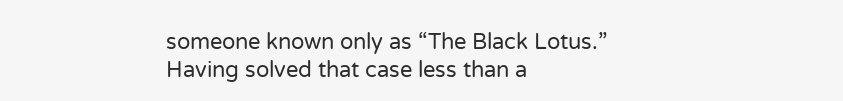someone known only as “The Black Lotus.” Having solved that case less than a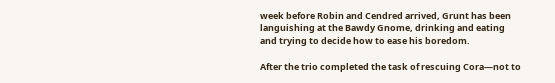week before Robin and Cendred arrived, Grunt has been languishing at the Bawdy Gnome, drinking and eating and trying to decide how to ease his boredom.

After the trio completed the task of rescuing Cora—not to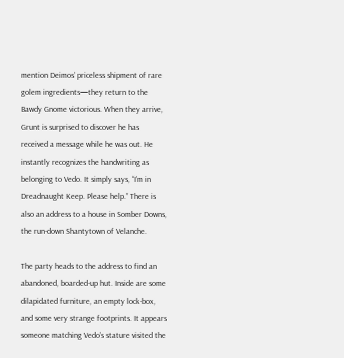mention Deimos’ priceless shipment of rare golem ingredients—they return to the Bawdy Gnome victorious. When they arrive, Grunt is surprised to discover he has received a message while he was out. He instantly recognizes the handwriting as belonging to Vedo. It simply says, “I’m in Dreadnaught Keep. Please help.” There is also an address to a house in Somber Downs, the run-down Shantytown of Velanche.

The party heads to the address to find an abandoned, boarded-up hut. Inside are some dilapidated furniture, an empty lock-box, and some very strange footprints. It appears someone matching Vedo’s stature visited the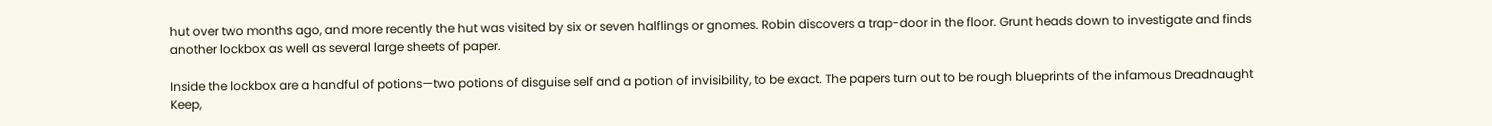hut over two months ago, and more recently the hut was visited by six or seven halflings or gnomes. Robin discovers a trap-door in the floor. Grunt heads down to investigate and finds another lockbox as well as several large sheets of paper.

Inside the lockbox are a handful of potions—two potions of disguise self and a potion of invisibility, to be exact. The papers turn out to be rough blueprints of the infamous Dreadnaught Keep,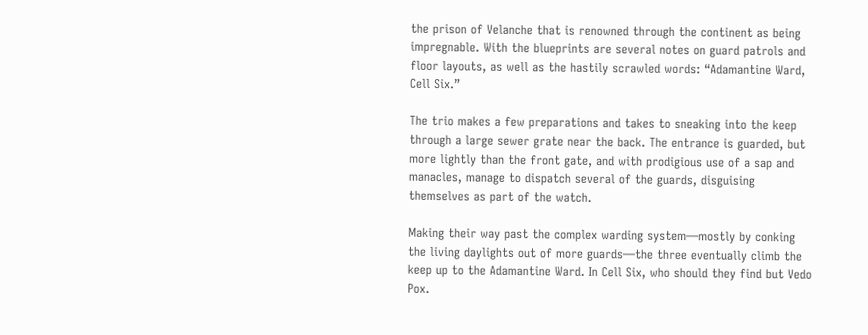the prison of Velanche that is renowned through the continent as being impregnable. With the blueprints are several notes on guard patrols and floor layouts, as well as the hastily scrawled words: “Adamantine Ward, Cell Six.”

The trio makes a few preparations and takes to sneaking into the keep through a large sewer grate near the back. The entrance is guarded, but more lightly than the front gate, and with prodigious use of a sap and manacles, manage to dispatch several of the guards, disguising themselves as part of the watch.

Making their way past the complex warding system—mostly by conking the living daylights out of more guards—the three eventually climb the keep up to the Adamantine Ward. In Cell Six, who should they find but Vedo Pox.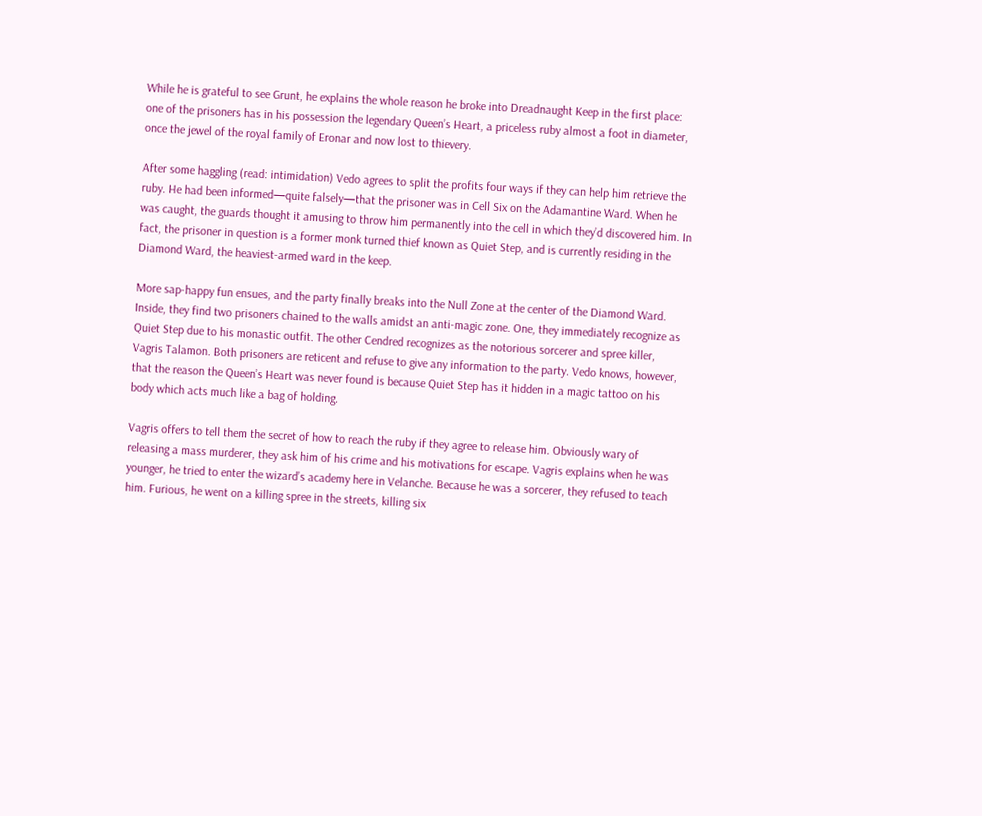While he is grateful to see Grunt, he explains the whole reason he broke into Dreadnaught Keep in the first place: one of the prisoners has in his possession the legendary Queen’s Heart, a priceless ruby almost a foot in diameter, once the jewel of the royal family of Eronar and now lost to thievery.

After some haggling (read: intimidation) Vedo agrees to split the profits four ways if they can help him retrieve the ruby. He had been informed—quite falsely—that the prisoner was in Cell Six on the Adamantine Ward. When he was caught, the guards thought it amusing to throw him permanently into the cell in which they’d discovered him. In fact, the prisoner in question is a former monk turned thief known as Quiet Step, and is currently residing in the Diamond Ward, the heaviest-armed ward in the keep.

More sap-happy fun ensues, and the party finally breaks into the Null Zone at the center of the Diamond Ward. Inside, they find two prisoners chained to the walls amidst an anti-magic zone. One, they immediately recognize as Quiet Step due to his monastic outfit. The other Cendred recognizes as the notorious sorcerer and spree killer, Vagris Talamon. Both prisoners are reticent and refuse to give any information to the party. Vedo knows, however, that the reason the Queen’s Heart was never found is because Quiet Step has it hidden in a magic tattoo on his body which acts much like a bag of holding.

Vagris offers to tell them the secret of how to reach the ruby if they agree to release him. Obviously wary of releasing a mass murderer, they ask him of his crime and his motivations for escape. Vagris explains when he was younger, he tried to enter the wizard’s academy here in Velanche. Because he was a sorcerer, they refused to teach him. Furious, he went on a killing spree in the streets, killing six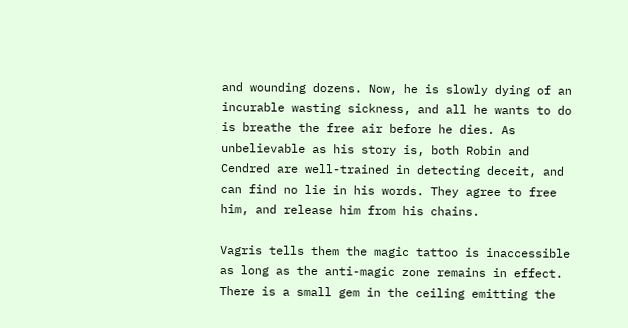and wounding dozens. Now, he is slowly dying of an incurable wasting sickness, and all he wants to do is breathe the free air before he dies. As unbelievable as his story is, both Robin and Cendred are well-trained in detecting deceit, and can find no lie in his words. They agree to free him, and release him from his chains.

Vagris tells them the magic tattoo is inaccessible as long as the anti-magic zone remains in effect. There is a small gem in the ceiling emitting the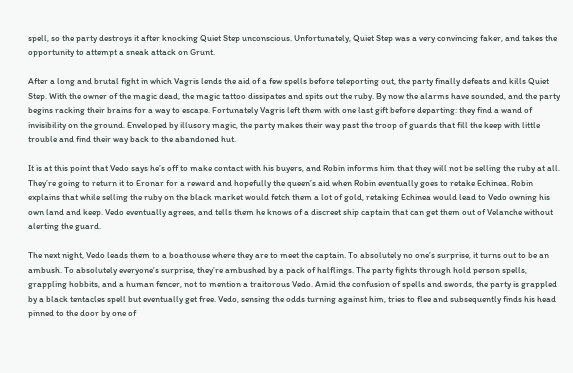spell, so the party destroys it after knocking Quiet Step unconscious. Unfortunately, Quiet Step was a very convincing faker, and takes the opportunity to attempt a sneak attack on Grunt.

After a long and brutal fight in which Vagris lends the aid of a few spells before teleporting out, the party finally defeats and kills Quiet Step. With the owner of the magic dead, the magic tattoo dissipates and spits out the ruby. By now the alarms have sounded, and the party begins racking their brains for a way to escape. Fortunately Vagris left them with one last gift before departing: they find a wand of invisibility on the ground. Enveloped by illusory magic, the party makes their way past the troop of guards that fill the keep with little trouble and find their way back to the abandoned hut.

It is at this point that Vedo says he’s off to make contact with his buyers, and Robin informs him that they will not be selling the ruby at all. They’re going to return it to Eronar for a reward and hopefully the queen’s aid when Robin eventually goes to retake Echinea. Robin explains that while selling the ruby on the black market would fetch them a lot of gold, retaking Echinea would lead to Vedo owning his own land and keep. Vedo eventually agrees, and tells them he knows of a discreet ship captain that can get them out of Velanche without alerting the guard.

The next night, Vedo leads them to a boathouse where they are to meet the captain. To absolutely no one’s surprise, it turns out to be an ambush. To absolutely everyone’s surprise, they’re ambushed by a pack of halflings. The party fights through hold person spells, grappling hobbits, and a human fencer, not to mention a traitorous Vedo. Amid the confusion of spells and swords, the party is grappled by a black tentacles spell but eventually get free. Vedo, sensing the odds turning against him, tries to flee and subsequently finds his head pinned to the door by one of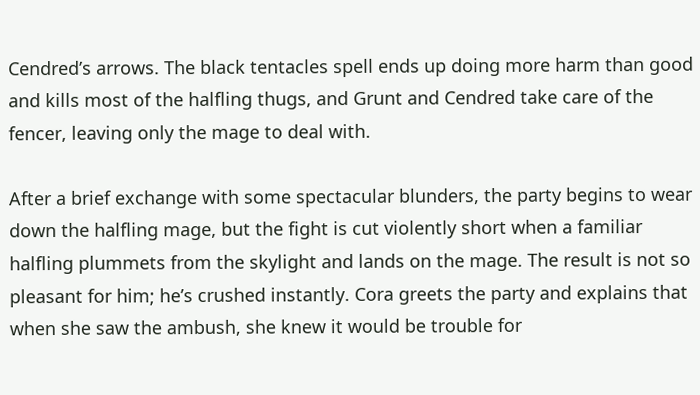Cendred’s arrows. The black tentacles spell ends up doing more harm than good and kills most of the halfling thugs, and Grunt and Cendred take care of the fencer, leaving only the mage to deal with.

After a brief exchange with some spectacular blunders, the party begins to wear down the halfling mage, but the fight is cut violently short when a familiar halfling plummets from the skylight and lands on the mage. The result is not so pleasant for him; he’s crushed instantly. Cora greets the party and explains that when she saw the ambush, she knew it would be trouble for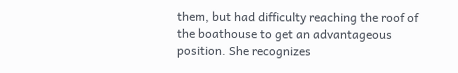them, but had difficulty reaching the roof of the boathouse to get an advantageous position. She recognizes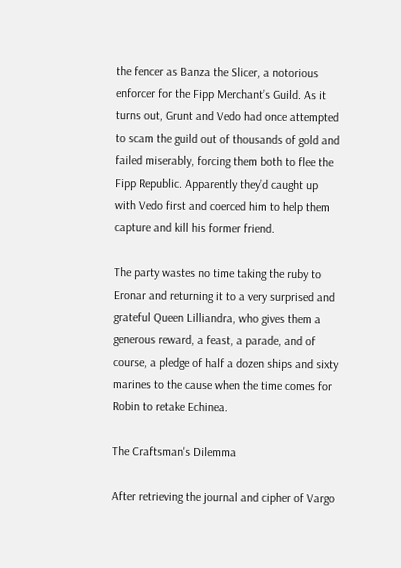the fencer as Banza the Slicer, a notorious enforcer for the Fipp Merchant’s Guild. As it turns out, Grunt and Vedo had once attempted to scam the guild out of thousands of gold and failed miserably, forcing them both to flee the Fipp Republic. Apparently they’d caught up with Vedo first and coerced him to help them capture and kill his former friend.

The party wastes no time taking the ruby to Eronar and returning it to a very surprised and grateful Queen Lilliandra, who gives them a generous reward, a feast, a parade, and of course, a pledge of half a dozen ships and sixty marines to the cause when the time comes for Robin to retake Echinea.

The Craftsman's Dilemma

After retrieving the journal and cipher of Vargo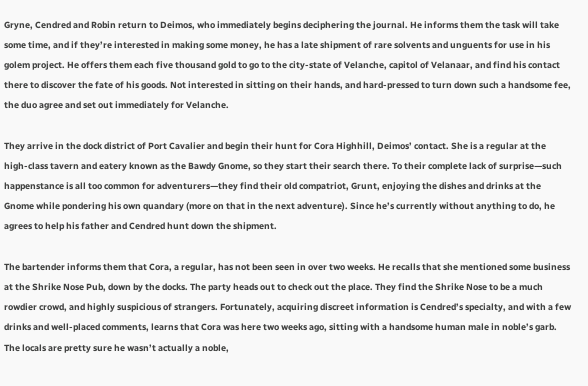Gryne, Cendred and Robin return to Deimos, who immediately begins deciphering the journal. He informs them the task will take some time, and if they’re interested in making some money, he has a late shipment of rare solvents and unguents for use in his golem project. He offers them each five thousand gold to go to the city-state of Velanche, capitol of Velanaar, and find his contact there to discover the fate of his goods. Not interested in sitting on their hands, and hard-pressed to turn down such a handsome fee, the duo agree and set out immediately for Velanche.

They arrive in the dock district of Port Cavalier and begin their hunt for Cora Highhill, Deimos’ contact. She is a regular at the high-class tavern and eatery known as the Bawdy Gnome, so they start their search there. To their complete lack of surprise—such happenstance is all too common for adventurers—they find their old compatriot, Grunt, enjoying the dishes and drinks at the Gnome while pondering his own quandary (more on that in the next adventure). Since he’s currently without anything to do, he agrees to help his father and Cendred hunt down the shipment.

The bartender informs them that Cora, a regular, has not been seen in over two weeks. He recalls that she mentioned some business at the Shrike Nose Pub, down by the docks. The party heads out to check out the place. They find the Shrike Nose to be a much rowdier crowd, and highly suspicious of strangers. Fortunately, acquiring discreet information is Cendred’s specialty, and with a few drinks and well-placed comments, learns that Cora was here two weeks ago, sitting with a handsome human male in noble’s garb. The locals are pretty sure he wasn’t actually a noble,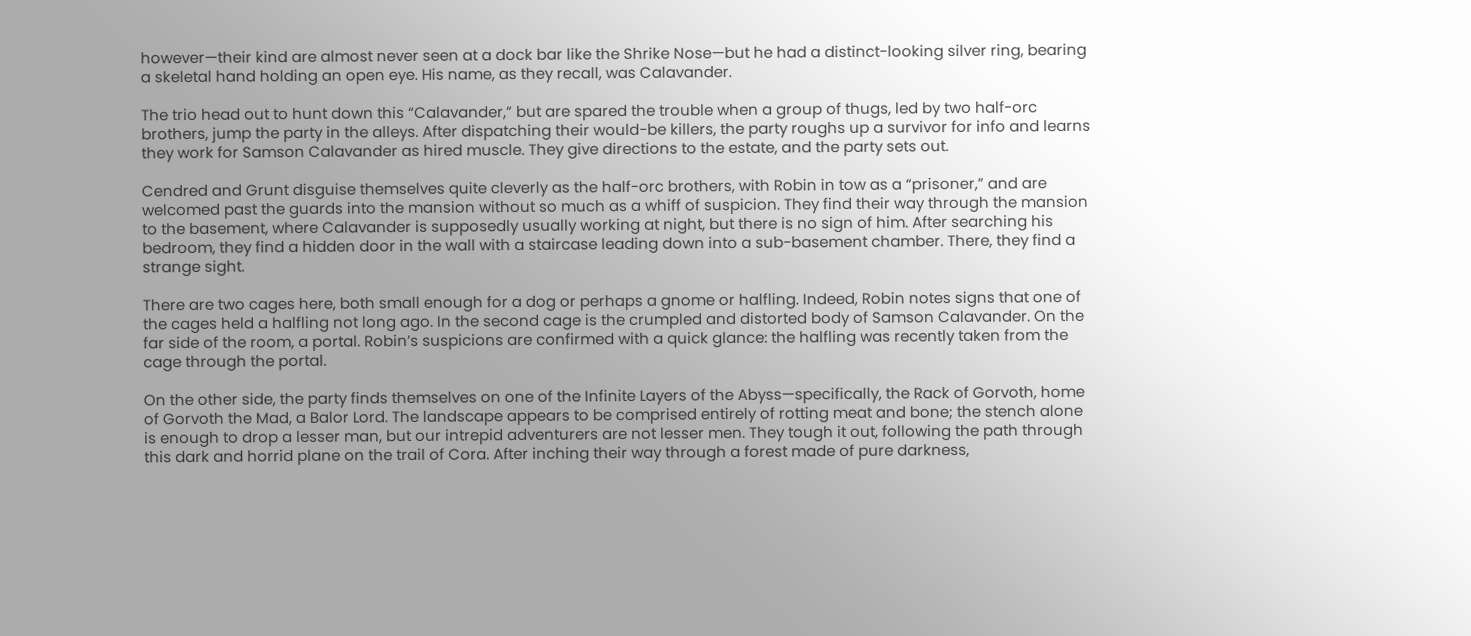however—their kind are almost never seen at a dock bar like the Shrike Nose—but he had a distinct-looking silver ring, bearing a skeletal hand holding an open eye. His name, as they recall, was Calavander.

The trio head out to hunt down this “Calavander,” but are spared the trouble when a group of thugs, led by two half-orc brothers, jump the party in the alleys. After dispatching their would-be killers, the party roughs up a survivor for info and learns they work for Samson Calavander as hired muscle. They give directions to the estate, and the party sets out.

Cendred and Grunt disguise themselves quite cleverly as the half-orc brothers, with Robin in tow as a “prisoner,” and are welcomed past the guards into the mansion without so much as a whiff of suspicion. They find their way through the mansion to the basement, where Calavander is supposedly usually working at night, but there is no sign of him. After searching his bedroom, they find a hidden door in the wall with a staircase leading down into a sub-basement chamber. There, they find a strange sight.

There are two cages here, both small enough for a dog or perhaps a gnome or halfling. Indeed, Robin notes signs that one of the cages held a halfling not long ago. In the second cage is the crumpled and distorted body of Samson Calavander. On the far side of the room, a portal. Robin’s suspicions are confirmed with a quick glance: the halfling was recently taken from the cage through the portal.

On the other side, the party finds themselves on one of the Infinite Layers of the Abyss—specifically, the Rack of Gorvoth, home of Gorvoth the Mad, a Balor Lord. The landscape appears to be comprised entirely of rotting meat and bone; the stench alone is enough to drop a lesser man, but our intrepid adventurers are not lesser men. They tough it out, following the path through this dark and horrid plane on the trail of Cora. After inching their way through a forest made of pure darkness,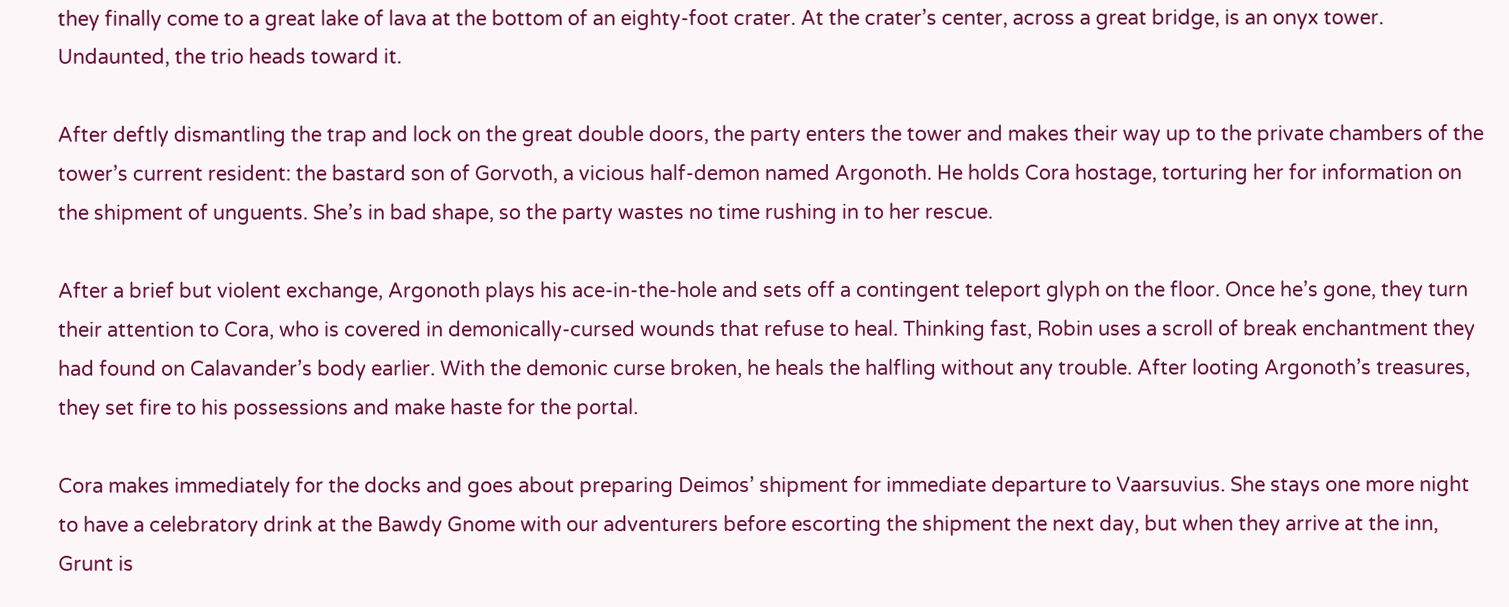they finally come to a great lake of lava at the bottom of an eighty-foot crater. At the crater’s center, across a great bridge, is an onyx tower. Undaunted, the trio heads toward it.

After deftly dismantling the trap and lock on the great double doors, the party enters the tower and makes their way up to the private chambers of the tower’s current resident: the bastard son of Gorvoth, a vicious half-demon named Argonoth. He holds Cora hostage, torturing her for information on the shipment of unguents. She’s in bad shape, so the party wastes no time rushing in to her rescue.

After a brief but violent exchange, Argonoth plays his ace-in-the-hole and sets off a contingent teleport glyph on the floor. Once he’s gone, they turn their attention to Cora, who is covered in demonically-cursed wounds that refuse to heal. Thinking fast, Robin uses a scroll of break enchantment they had found on Calavander’s body earlier. With the demonic curse broken, he heals the halfling without any trouble. After looting Argonoth’s treasures, they set fire to his possessions and make haste for the portal.

Cora makes immediately for the docks and goes about preparing Deimos’ shipment for immediate departure to Vaarsuvius. She stays one more night to have a celebratory drink at the Bawdy Gnome with our adventurers before escorting the shipment the next day, but when they arrive at the inn, Grunt is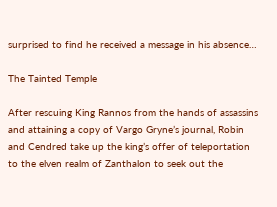surprised to find he received a message in his absence…

The Tainted Temple

After rescuing King Rannos from the hands of assassins and attaining a copy of Vargo Gryne’s journal, Robin and Cendred take up the king’s offer of teleportation to the elven realm of Zanthalon to seek out the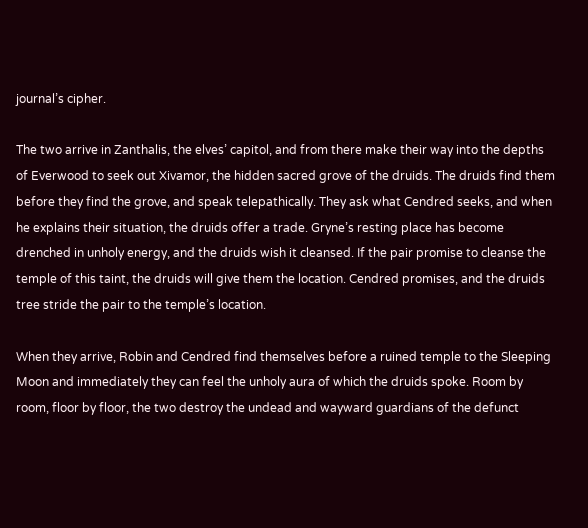journal’s cipher.

The two arrive in Zanthalis, the elves’ capitol, and from there make their way into the depths of Everwood to seek out Xivamor, the hidden sacred grove of the druids. The druids find them before they find the grove, and speak telepathically. They ask what Cendred seeks, and when he explains their situation, the druids offer a trade. Gryne’s resting place has become drenched in unholy energy, and the druids wish it cleansed. If the pair promise to cleanse the temple of this taint, the druids will give them the location. Cendred promises, and the druids tree stride the pair to the temple’s location.

When they arrive, Robin and Cendred find themselves before a ruined temple to the Sleeping Moon and immediately they can feel the unholy aura of which the druids spoke. Room by room, floor by floor, the two destroy the undead and wayward guardians of the defunct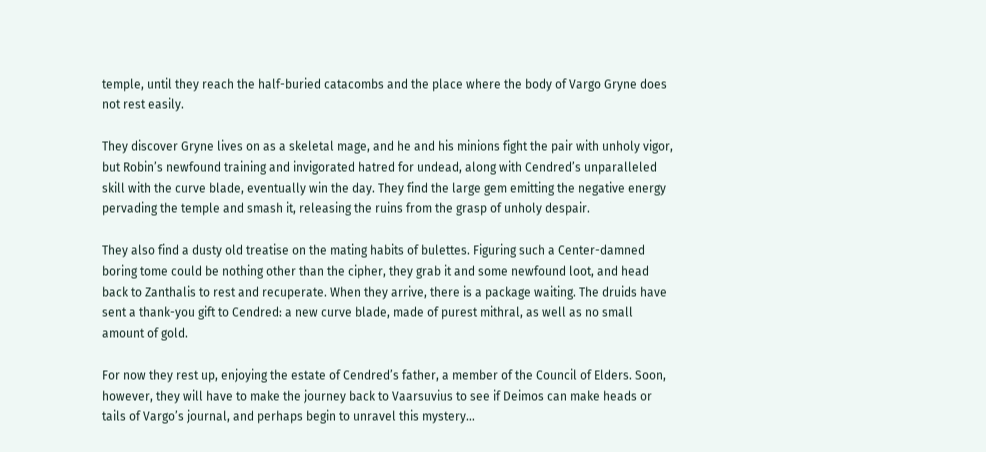temple, until they reach the half-buried catacombs and the place where the body of Vargo Gryne does not rest easily.

They discover Gryne lives on as a skeletal mage, and he and his minions fight the pair with unholy vigor, but Robin’s newfound training and invigorated hatred for undead, along with Cendred’s unparalleled skill with the curve blade, eventually win the day. They find the large gem emitting the negative energy pervading the temple and smash it, releasing the ruins from the grasp of unholy despair.

They also find a dusty old treatise on the mating habits of bulettes. Figuring such a Center-damned boring tome could be nothing other than the cipher, they grab it and some newfound loot, and head back to Zanthalis to rest and recuperate. When they arrive, there is a package waiting. The druids have sent a thank-you gift to Cendred: a new curve blade, made of purest mithral, as well as no small amount of gold.

For now they rest up, enjoying the estate of Cendred’s father, a member of the Council of Elders. Soon, however, they will have to make the journey back to Vaarsuvius to see if Deimos can make heads or tails of Vargo’s journal, and perhaps begin to unravel this mystery…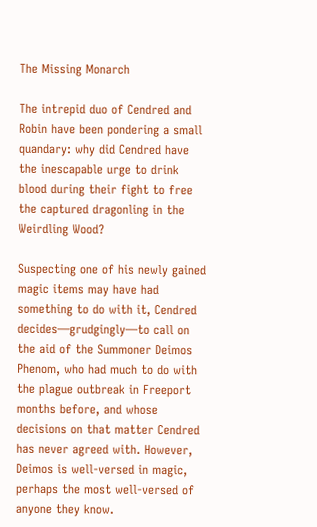The Missing Monarch

The intrepid duo of Cendred and Robin have been pondering a small quandary: why did Cendred have the inescapable urge to drink blood during their fight to free the captured dragonling in the Weirdling Wood?

Suspecting one of his newly gained magic items may have had something to do with it, Cendred decides—grudgingly—to call on the aid of the Summoner Deimos Phenom, who had much to do with the plague outbreak in Freeport months before, and whose decisions on that matter Cendred has never agreed with. However, Deimos is well-versed in magic, perhaps the most well-versed of anyone they know.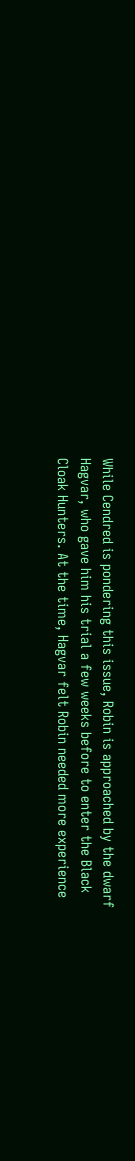While Cendred is pondering this issue, Robin is approached by the dwarf Hagvar, who gave him his trial a few weeks before to enter the Black Cloak Hunters. At the time, Hagvar felt Robin needed more experience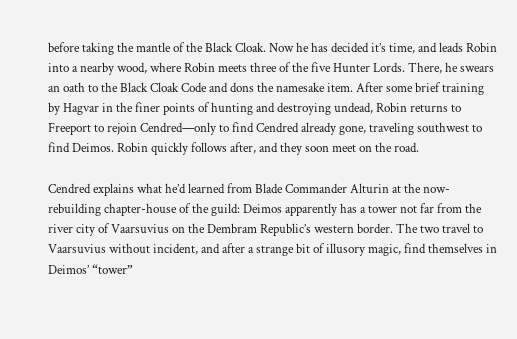before taking the mantle of the Black Cloak. Now he has decided it’s time, and leads Robin into a nearby wood, where Robin meets three of the five Hunter Lords. There, he swears an oath to the Black Cloak Code and dons the namesake item. After some brief training by Hagvar in the finer points of hunting and destroying undead, Robin returns to Freeport to rejoin Cendred—only to find Cendred already gone, traveling southwest to find Deimos. Robin quickly follows after, and they soon meet on the road.

Cendred explains what he’d learned from Blade Commander Alturin at the now-rebuilding chapter-house of the guild: Deimos apparently has a tower not far from the river city of Vaarsuvius on the Dembram Republic’s western border. The two travel to Vaarsuvius without incident, and after a strange bit of illusory magic, find themselves in Deimos’ “tower”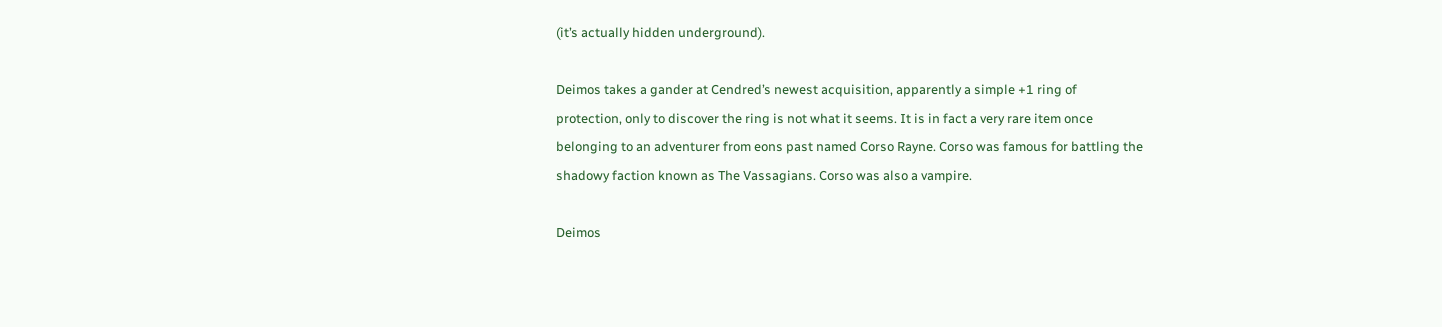(it’s actually hidden underground).

Deimos takes a gander at Cendred’s newest acquisition, apparently a simple +1 ring of protection, only to discover the ring is not what it seems. It is in fact a very rare item once belonging to an adventurer from eons past named Corso Rayne. Corso was famous for battling the shadowy faction known as The Vassagians. Corso was also a vampire.

Deimos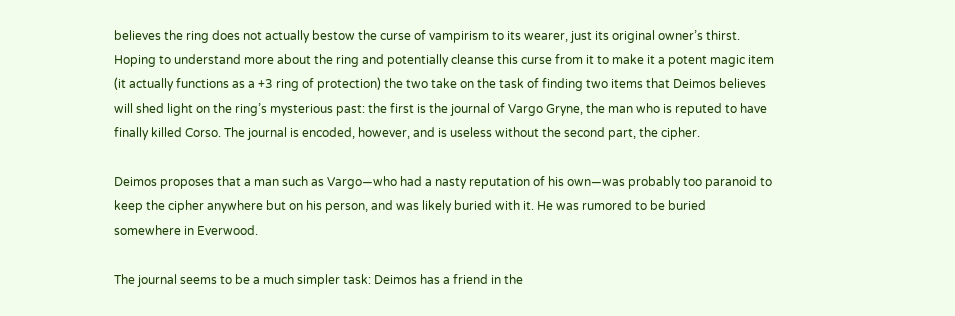believes the ring does not actually bestow the curse of vampirism to its wearer, just its original owner’s thirst. Hoping to understand more about the ring and potentially cleanse this curse from it to make it a potent magic item (it actually functions as a +3 ring of protection) the two take on the task of finding two items that Deimos believes will shed light on the ring’s mysterious past: the first is the journal of Vargo Gryne, the man who is reputed to have finally killed Corso. The journal is encoded, however, and is useless without the second part, the cipher.

Deimos proposes that a man such as Vargo—who had a nasty reputation of his own—was probably too paranoid to keep the cipher anywhere but on his person, and was likely buried with it. He was rumored to be buried somewhere in Everwood.

The journal seems to be a much simpler task: Deimos has a friend in the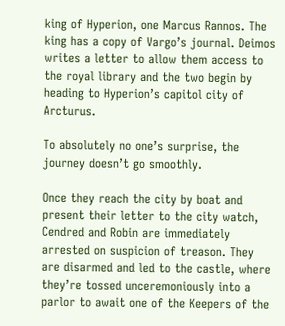king of Hyperion, one Marcus Rannos. The king has a copy of Vargo’s journal. Deimos writes a letter to allow them access to the royal library and the two begin by heading to Hyperion’s capitol city of Arcturus.

To absolutely no one’s surprise, the journey doesn’t go smoothly.

Once they reach the city by boat and present their letter to the city watch, Cendred and Robin are immediately arrested on suspicion of treason. They are disarmed and led to the castle, where they’re tossed unceremoniously into a parlor to await one of the Keepers of the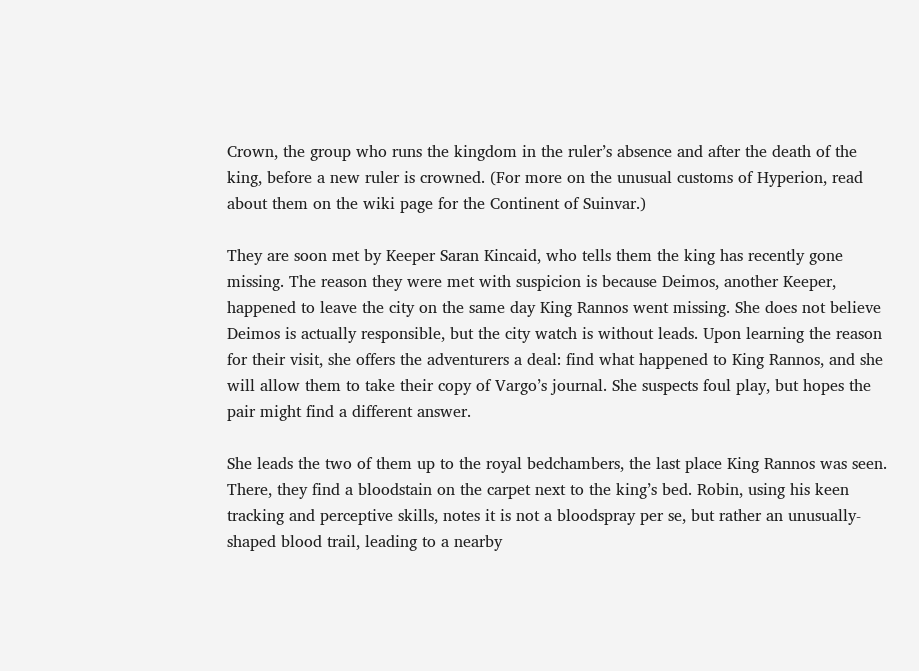Crown, the group who runs the kingdom in the ruler’s absence and after the death of the king, before a new ruler is crowned. (For more on the unusual customs of Hyperion, read about them on the wiki page for the Continent of Suinvar.)

They are soon met by Keeper Saran Kincaid, who tells them the king has recently gone missing. The reason they were met with suspicion is because Deimos, another Keeper, happened to leave the city on the same day King Rannos went missing. She does not believe Deimos is actually responsible, but the city watch is without leads. Upon learning the reason for their visit, she offers the adventurers a deal: find what happened to King Rannos, and she will allow them to take their copy of Vargo’s journal. She suspects foul play, but hopes the pair might find a different answer.

She leads the two of them up to the royal bedchambers, the last place King Rannos was seen. There, they find a bloodstain on the carpet next to the king’s bed. Robin, using his keen tracking and perceptive skills, notes it is not a bloodspray per se, but rather an unusually-shaped blood trail, leading to a nearby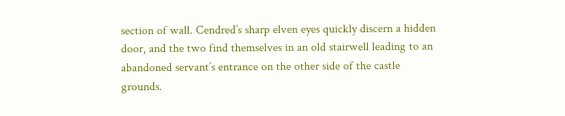section of wall. Cendred’s sharp elven eyes quickly discern a hidden door, and the two find themselves in an old stairwell leading to an abandoned servant’s entrance on the other side of the castle grounds.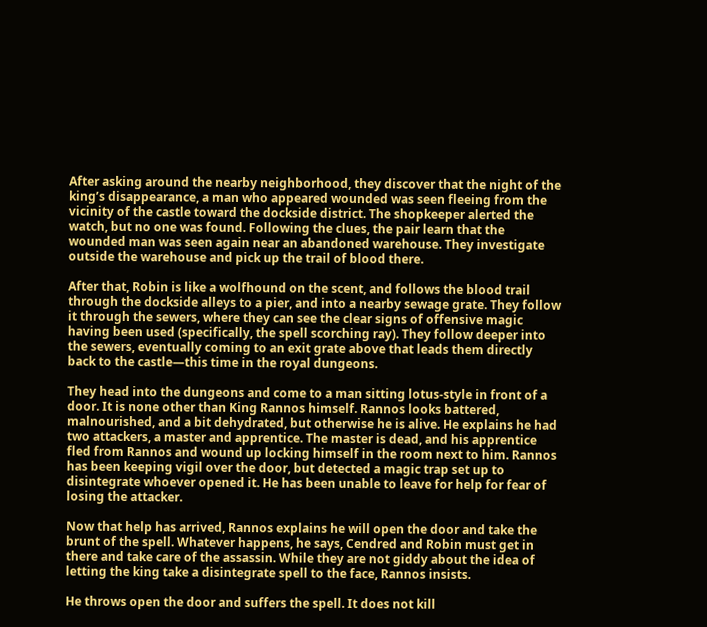After asking around the nearby neighborhood, they discover that the night of the king’s disappearance, a man who appeared wounded was seen fleeing from the vicinity of the castle toward the dockside district. The shopkeeper alerted the watch, but no one was found. Following the clues, the pair learn that the wounded man was seen again near an abandoned warehouse. They investigate outside the warehouse and pick up the trail of blood there.

After that, Robin is like a wolfhound on the scent, and follows the blood trail through the dockside alleys to a pier, and into a nearby sewage grate. They follow it through the sewers, where they can see the clear signs of offensive magic having been used (specifically, the spell scorching ray). They follow deeper into the sewers, eventually coming to an exit grate above that leads them directly back to the castle—this time in the royal dungeons.

They head into the dungeons and come to a man sitting lotus-style in front of a door. It is none other than King Rannos himself. Rannos looks battered, malnourished, and a bit dehydrated, but otherwise he is alive. He explains he had two attackers, a master and apprentice. The master is dead, and his apprentice fled from Rannos and wound up locking himself in the room next to him. Rannos has been keeping vigil over the door, but detected a magic trap set up to disintegrate whoever opened it. He has been unable to leave for help for fear of losing the attacker.

Now that help has arrived, Rannos explains he will open the door and take the brunt of the spell. Whatever happens, he says, Cendred and Robin must get in there and take care of the assassin. While they are not giddy about the idea of letting the king take a disintegrate spell to the face, Rannos insists.

He throws open the door and suffers the spell. It does not kill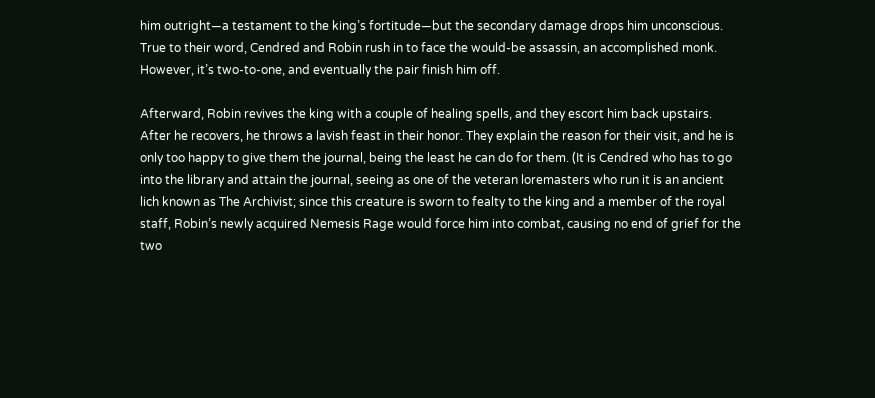him outright—a testament to the king’s fortitude—but the secondary damage drops him unconscious. True to their word, Cendred and Robin rush in to face the would-be assassin, an accomplished monk. However, it’s two-to-one, and eventually the pair finish him off.

Afterward, Robin revives the king with a couple of healing spells, and they escort him back upstairs. After he recovers, he throws a lavish feast in their honor. They explain the reason for their visit, and he is only too happy to give them the journal, being the least he can do for them. (It is Cendred who has to go into the library and attain the journal, seeing as one of the veteran loremasters who run it is an ancient lich known as The Archivist; since this creature is sworn to fealty to the king and a member of the royal staff, Robin’s newly acquired Nemesis Rage would force him into combat, causing no end of grief for the two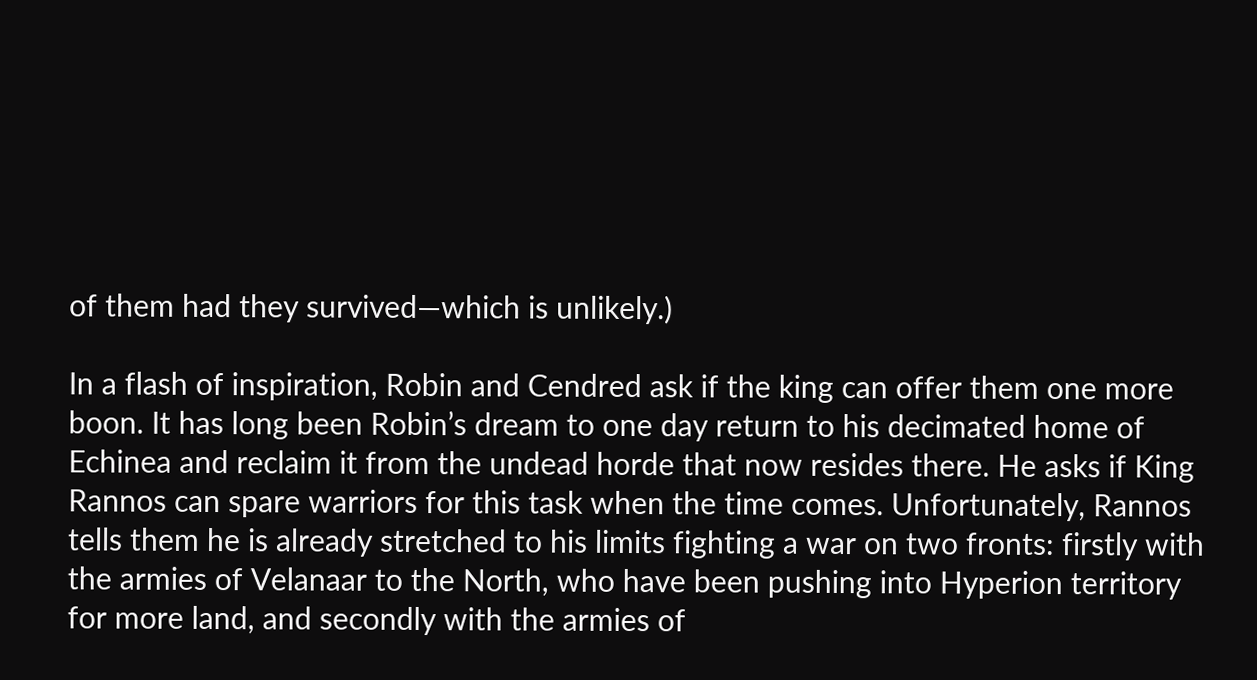of them had they survived—which is unlikely.)

In a flash of inspiration, Robin and Cendred ask if the king can offer them one more boon. It has long been Robin’s dream to one day return to his decimated home of Echinea and reclaim it from the undead horde that now resides there. He asks if King Rannos can spare warriors for this task when the time comes. Unfortunately, Rannos tells them he is already stretched to his limits fighting a war on two fronts: firstly with the armies of Velanaar to the North, who have been pushing into Hyperion territory for more land, and secondly with the armies of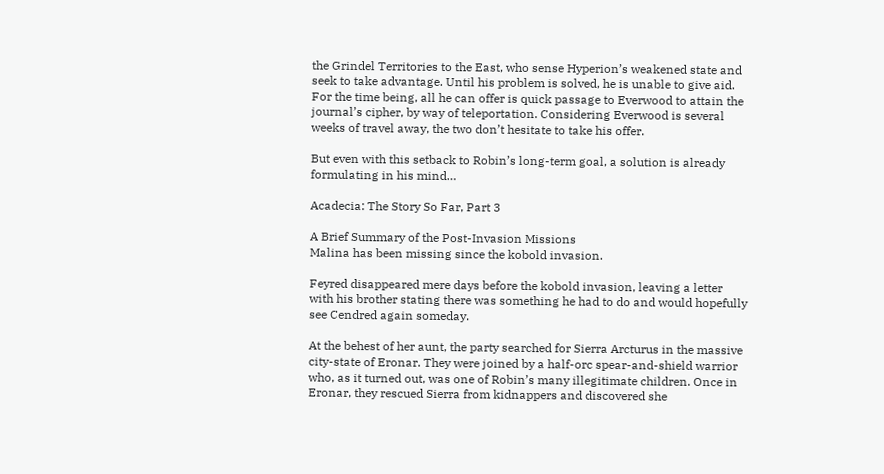the Grindel Territories to the East, who sense Hyperion’s weakened state and seek to take advantage. Until his problem is solved, he is unable to give aid. For the time being, all he can offer is quick passage to Everwood to attain the journal’s cipher, by way of teleportation. Considering Everwood is several weeks of travel away, the two don’t hesitate to take his offer.

But even with this setback to Robin’s long-term goal, a solution is already formulating in his mind…

Acadecia: The Story So Far, Part 3

A Brief Summary of the Post-Invasion Missions
Malina has been missing since the kobold invasion.

Feyred disappeared mere days before the kobold invasion, leaving a letter with his brother stating there was something he had to do and would hopefully see Cendred again someday.

At the behest of her aunt, the party searched for Sierra Arcturus in the massive city-state of Eronar. They were joined by a half-orc spear-and-shield warrior who, as it turned out, was one of Robin’s many illegitimate children. Once in Eronar, they rescued Sierra from kidnappers and discovered she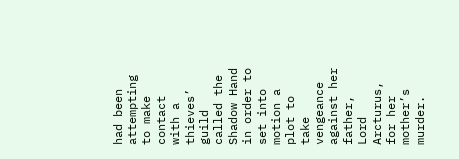had been attempting to make contact with a thieves’ guild called the Shadow Hand in order to set into motion a plot to take vengeance against her father, Lord Arcturus, for her mother’s murder.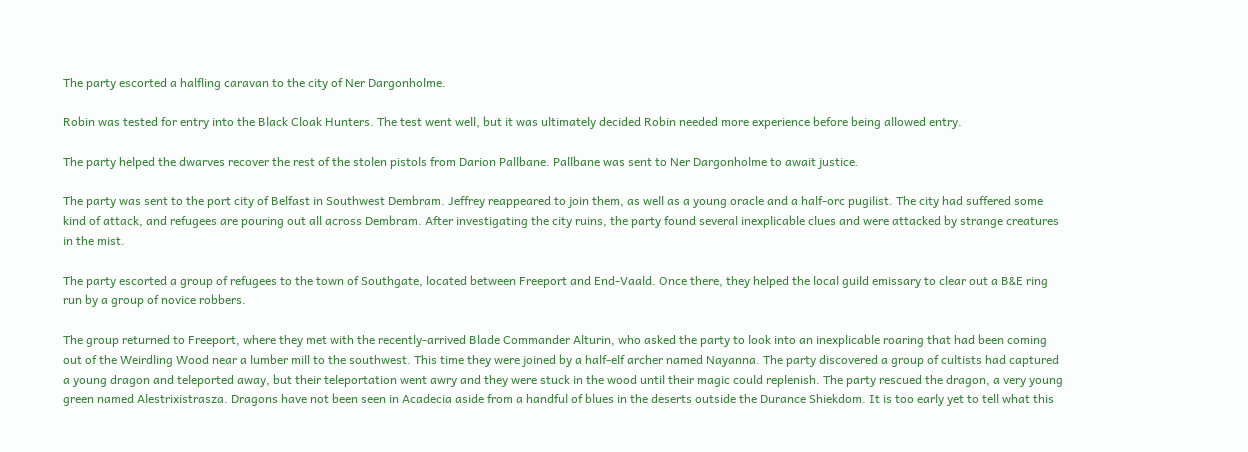The party escorted a halfling caravan to the city of Ner Dargonholme.

Robin was tested for entry into the Black Cloak Hunters. The test went well, but it was ultimately decided Robin needed more experience before being allowed entry.

The party helped the dwarves recover the rest of the stolen pistols from Darion Pallbane. Pallbane was sent to Ner Dargonholme to await justice.

The party was sent to the port city of Belfast in Southwest Dembram. Jeffrey reappeared to join them, as well as a young oracle and a half-orc pugilist. The city had suffered some kind of attack, and refugees are pouring out all across Dembram. After investigating the city ruins, the party found several inexplicable clues and were attacked by strange creatures in the mist.

The party escorted a group of refugees to the town of Southgate, located between Freeport and End-Vaald. Once there, they helped the local guild emissary to clear out a B&E ring run by a group of novice robbers.

The group returned to Freeport, where they met with the recently-arrived Blade Commander Alturin, who asked the party to look into an inexplicable roaring that had been coming out of the Weirdling Wood near a lumber mill to the southwest. This time they were joined by a half-elf archer named Nayanna. The party discovered a group of cultists had captured a young dragon and teleported away, but their teleportation went awry and they were stuck in the wood until their magic could replenish. The party rescued the dragon, a very young green named Alestrixistrasza. Dragons have not been seen in Acadecia aside from a handful of blues in the deserts outside the Durance Shiekdom. It is too early yet to tell what this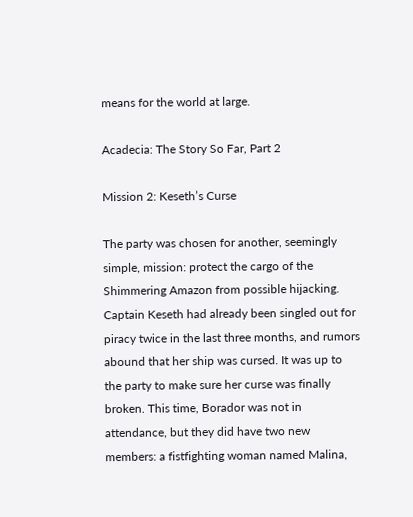means for the world at large.

Acadecia: The Story So Far, Part 2

Mission 2: Keseth’s Curse

The party was chosen for another, seemingly simple, mission: protect the cargo of the Shimmering Amazon from possible hijacking. Captain Keseth had already been singled out for piracy twice in the last three months, and rumors abound that her ship was cursed. It was up to the party to make sure her curse was finally broken. This time, Borador was not in attendance, but they did have two new members: a fistfighting woman named Malina,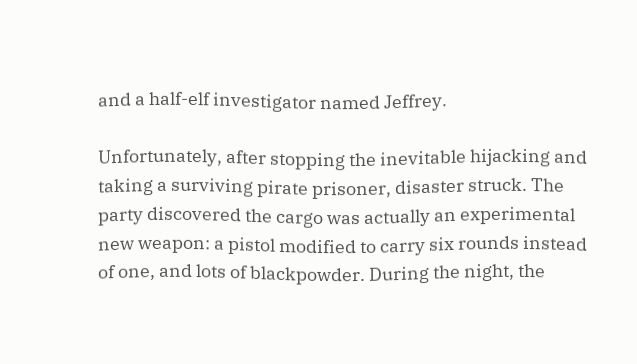and a half-elf investigator named Jeffrey.

Unfortunately, after stopping the inevitable hijacking and taking a surviving pirate prisoner, disaster struck. The party discovered the cargo was actually an experimental new weapon: a pistol modified to carry six rounds instead of one, and lots of blackpowder. During the night, the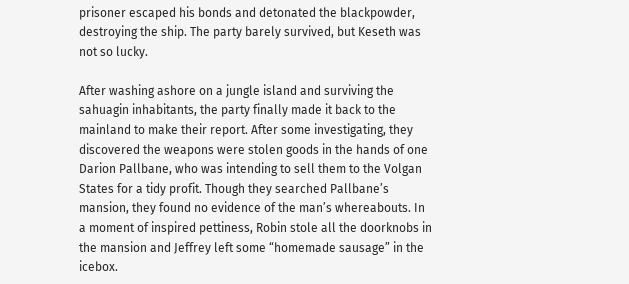prisoner escaped his bonds and detonated the blackpowder, destroying the ship. The party barely survived, but Keseth was not so lucky.

After washing ashore on a jungle island and surviving the sahuagin inhabitants, the party finally made it back to the mainland to make their report. After some investigating, they discovered the weapons were stolen goods in the hands of one Darion Pallbane, who was intending to sell them to the Volgan States for a tidy profit. Though they searched Pallbane’s mansion, they found no evidence of the man’s whereabouts. In a moment of inspired pettiness, Robin stole all the doorknobs in the mansion and Jeffrey left some “homemade sausage” in the icebox.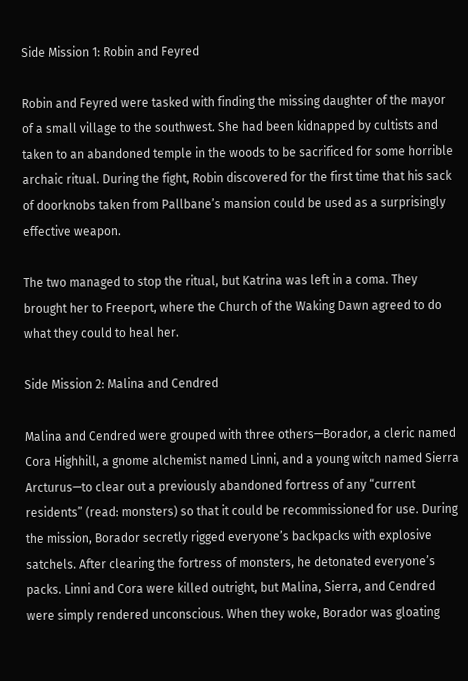Side Mission 1: Robin and Feyred

Robin and Feyred were tasked with finding the missing daughter of the mayor of a small village to the southwest. She had been kidnapped by cultists and taken to an abandoned temple in the woods to be sacrificed for some horrible archaic ritual. During the fight, Robin discovered for the first time that his sack of doorknobs taken from Pallbane’s mansion could be used as a surprisingly effective weapon.

The two managed to stop the ritual, but Katrina was left in a coma. They brought her to Freeport, where the Church of the Waking Dawn agreed to do what they could to heal her.

Side Mission 2: Malina and Cendred

Malina and Cendred were grouped with three others—Borador, a cleric named Cora Highhill, a gnome alchemist named Linni, and a young witch named Sierra Arcturus—to clear out a previously abandoned fortress of any “current residents” (read: monsters) so that it could be recommissioned for use. During the mission, Borador secretly rigged everyone’s backpacks with explosive satchels. After clearing the fortress of monsters, he detonated everyone’s packs. Linni and Cora were killed outright, but Malina, Sierra, and Cendred were simply rendered unconscious. When they woke, Borador was gloating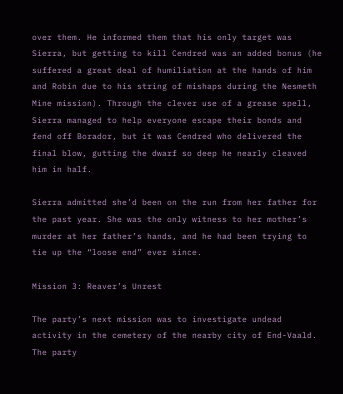over them. He informed them that his only target was Sierra, but getting to kill Cendred was an added bonus (he suffered a great deal of humiliation at the hands of him and Robin due to his string of mishaps during the Nesmeth Mine mission). Through the clever use of a grease spell, Sierra managed to help everyone escape their bonds and fend off Borador, but it was Cendred who delivered the final blow, gutting the dwarf so deep he nearly cleaved him in half.

Sierra admitted she’d been on the run from her father for the past year. She was the only witness to her mother’s murder at her father’s hands, and he had been trying to tie up the “loose end” ever since.

Mission 3: Reaver’s Unrest

The party’s next mission was to investigate undead activity in the cemetery of the nearby city of End-Vaald. The party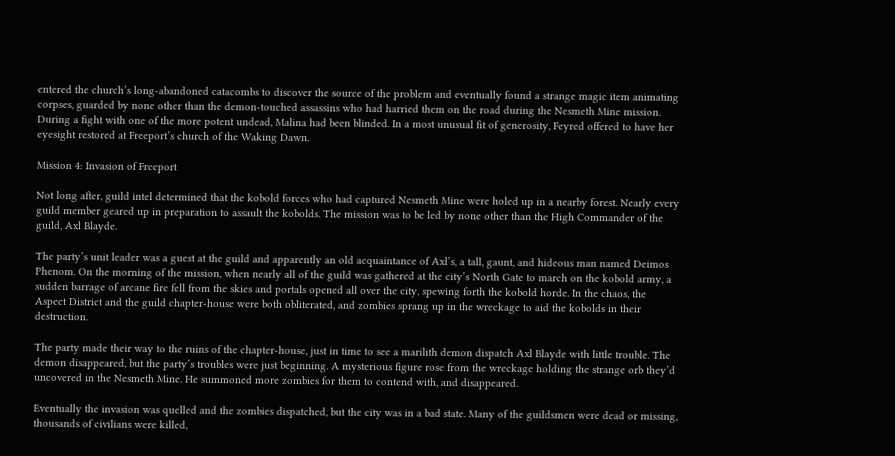entered the church’s long-abandoned catacombs to discover the source of the problem and eventually found a strange magic item animating corpses, guarded by none other than the demon-touched assassins who had harried them on the road during the Nesmeth Mine mission. During a fight with one of the more potent undead, Malina had been blinded. In a most unusual fit of generosity, Feyred offered to have her eyesight restored at Freeport’s church of the Waking Dawn.

Mission 4: Invasion of Freeport

Not long after, guild intel determined that the kobold forces who had captured Nesmeth Mine were holed up in a nearby forest. Nearly every guild member geared up in preparation to assault the kobolds. The mission was to be led by none other than the High Commander of the guild, Axl Blayde.

The party’s unit leader was a guest at the guild and apparently an old acquaintance of Axl’s, a tall, gaunt, and hideous man named Deimos Phenom. On the morning of the mission, when nearly all of the guild was gathered at the city’s North Gate to march on the kobold army, a sudden barrage of arcane fire fell from the skies and portals opened all over the city, spewing forth the kobold horde. In the chaos, the Aspect District and the guild chapter-house were both obliterated, and zombies sprang up in the wreckage to aid the kobolds in their destruction.

The party made their way to the ruins of the chapter-house, just in time to see a marilith demon dispatch Axl Blayde with little trouble. The demon disappeared, but the party’s troubles were just beginning. A mysterious figure rose from the wreckage holding the strange orb they’d uncovered in the Nesmeth Mine. He summoned more zombies for them to contend with, and disappeared.

Eventually the invasion was quelled and the zombies dispatched, but the city was in a bad state. Many of the guildsmen were dead or missing, thousands of civilians were killed,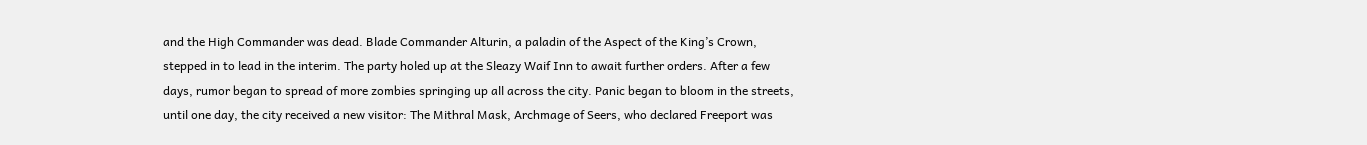and the High Commander was dead. Blade Commander Alturin, a paladin of the Aspect of the King’s Crown, stepped in to lead in the interim. The party holed up at the Sleazy Waif Inn to await further orders. After a few days, rumor began to spread of more zombies springing up all across the city. Panic began to bloom in the streets, until one day, the city received a new visitor: The Mithral Mask, Archmage of Seers, who declared Freeport was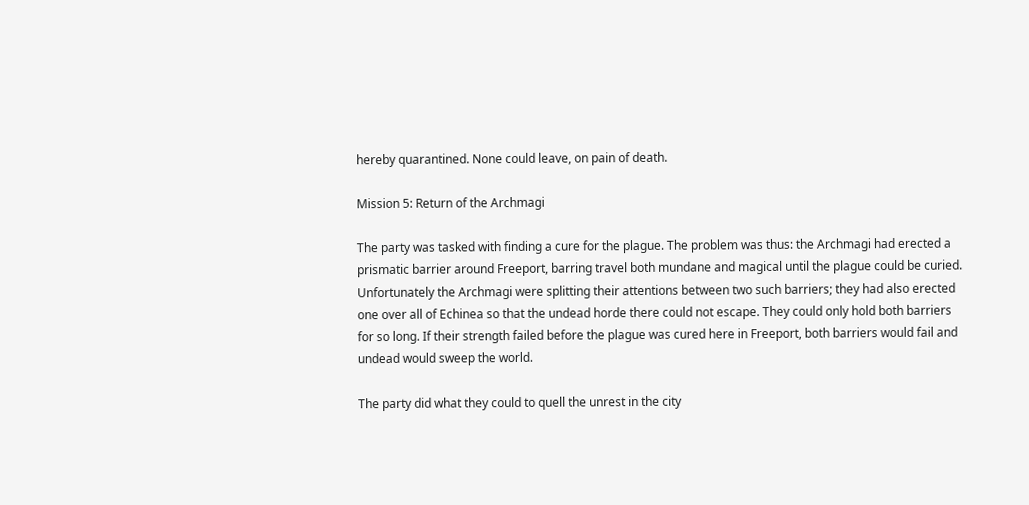hereby quarantined. None could leave, on pain of death.

Mission 5: Return of the Archmagi

The party was tasked with finding a cure for the plague. The problem was thus: the Archmagi had erected a prismatic barrier around Freeport, barring travel both mundane and magical until the plague could be curied. Unfortunately the Archmagi were splitting their attentions between two such barriers; they had also erected one over all of Echinea so that the undead horde there could not escape. They could only hold both barriers for so long. If their strength failed before the plague was cured here in Freeport, both barriers would fail and undead would sweep the world.

The party did what they could to quell the unrest in the city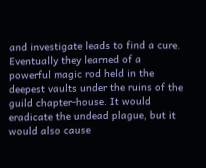and investigate leads to find a cure. Eventually they learned of a powerful magic rod held in the deepest vaults under the ruins of the guild chapter-house. It would eradicate the undead plague, but it would also cause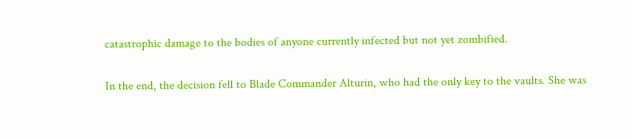catastrophic damage to the bodies of anyone currently infected but not yet zombified.

In the end, the decision fell to Blade Commander Alturin, who had the only key to the vaults. She was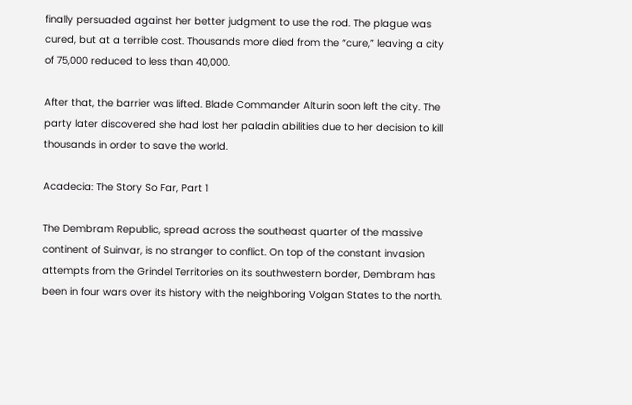finally persuaded against her better judgment to use the rod. The plague was cured, but at a terrible cost. Thousands more died from the “cure,” leaving a city of 75,000 reduced to less than 40,000.

After that, the barrier was lifted. Blade Commander Alturin soon left the city. The party later discovered she had lost her paladin abilities due to her decision to kill thousands in order to save the world.

Acadecia: The Story So Far, Part 1

The Dembram Republic, spread across the southeast quarter of the massive continent of Suinvar, is no stranger to conflict. On top of the constant invasion attempts from the Grindel Territories on its southwestern border, Dembram has been in four wars over its history with the neighboring Volgan States to the north.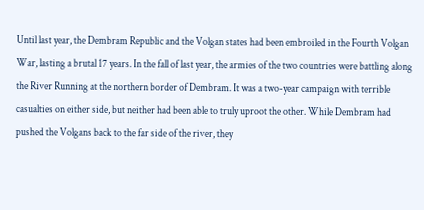Until last year, the Dembram Republic and the Volgan states had been embroiled in the Fourth Volgan War, lasting a brutal 17 years. In the fall of last year, the armies of the two countries were battling along the River Running at the northern border of Dembram. It was a two-year campaign with terrible casualties on either side, but neither had been able to truly uproot the other. While Dembram had pushed the Volgans back to the far side of the river, they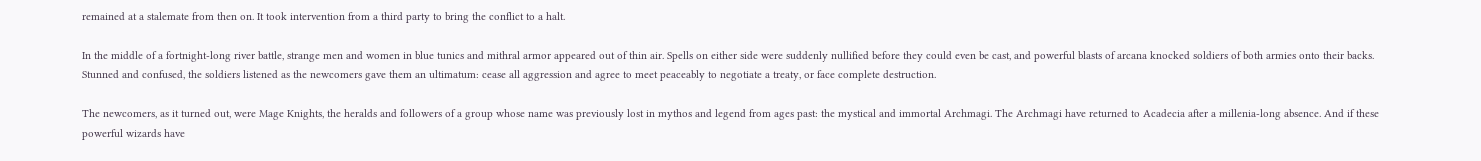remained at a stalemate from then on. It took intervention from a third party to bring the conflict to a halt.

In the middle of a fortnight-long river battle, strange men and women in blue tunics and mithral armor appeared out of thin air. Spells on either side were suddenly nullified before they could even be cast, and powerful blasts of arcana knocked soldiers of both armies onto their backs. Stunned and confused, the soldiers listened as the newcomers gave them an ultimatum: cease all aggression and agree to meet peaceably to negotiate a treaty, or face complete destruction.

The newcomers, as it turned out, were Mage Knights, the heralds and followers of a group whose name was previously lost in mythos and legend from ages past: the mystical and immortal Archmagi. The Archmagi have returned to Acadecia after a millenia-long absence. And if these powerful wizards have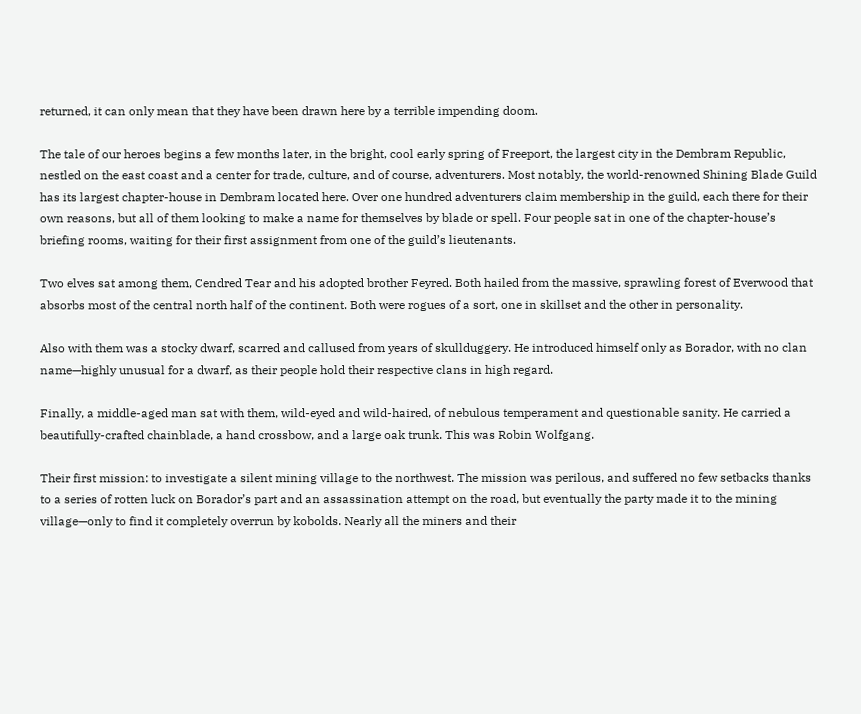returned, it can only mean that they have been drawn here by a terrible impending doom.

The tale of our heroes begins a few months later, in the bright, cool early spring of Freeport, the largest city in the Dembram Republic, nestled on the east coast and a center for trade, culture, and of course, adventurers. Most notably, the world-renowned Shining Blade Guild has its largest chapter-house in Dembram located here. Over one hundred adventurers claim membership in the guild, each there for their own reasons, but all of them looking to make a name for themselves by blade or spell. Four people sat in one of the chapter-house’s briefing rooms, waiting for their first assignment from one of the guild’s lieutenants.

Two elves sat among them, Cendred Tear and his adopted brother Feyred. Both hailed from the massive, sprawling forest of Everwood that absorbs most of the central north half of the continent. Both were rogues of a sort, one in skillset and the other in personality.

Also with them was a stocky dwarf, scarred and callused from years of skullduggery. He introduced himself only as Borador, with no clan name—highly unusual for a dwarf, as their people hold their respective clans in high regard.

Finally, a middle-aged man sat with them, wild-eyed and wild-haired, of nebulous temperament and questionable sanity. He carried a beautifully-crafted chainblade, a hand crossbow, and a large oak trunk. This was Robin Wolfgang.

Their first mission: to investigate a silent mining village to the northwest. The mission was perilous, and suffered no few setbacks thanks to a series of rotten luck on Borador’s part and an assassination attempt on the road, but eventually the party made it to the mining village—only to find it completely overrun by kobolds. Nearly all the miners and their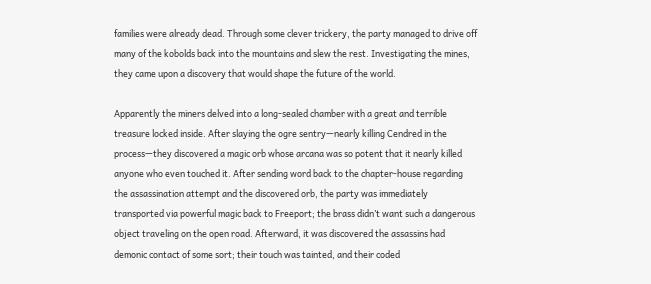families were already dead. Through some clever trickery, the party managed to drive off many of the kobolds back into the mountains and slew the rest. Investigating the mines, they came upon a discovery that would shape the future of the world.

Apparently the miners delved into a long-sealed chamber with a great and terrible treasure locked inside. After slaying the ogre sentry—nearly killing Cendred in the process—they discovered a magic orb whose arcana was so potent that it nearly killed anyone who even touched it. After sending word back to the chapter-house regarding the assassination attempt and the discovered orb, the party was immediately transported via powerful magic back to Freeport; the brass didn’t want such a dangerous object traveling on the open road. Afterward, it was discovered the assassins had demonic contact of some sort; their touch was tainted, and their coded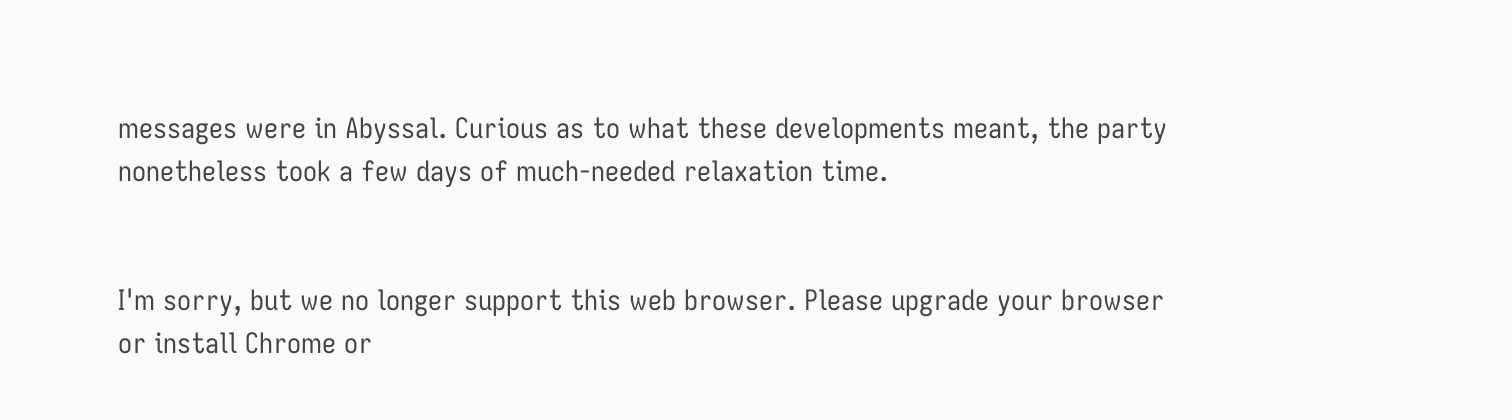messages were in Abyssal. Curious as to what these developments meant, the party nonetheless took a few days of much-needed relaxation time.


I'm sorry, but we no longer support this web browser. Please upgrade your browser or install Chrome or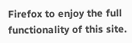Firefox to enjoy the full functionality of this site.